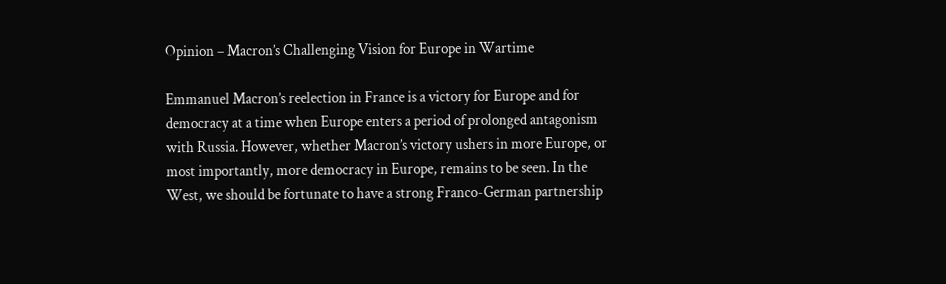Opinion – Macron’s Challenging Vision for Europe in Wartime

Emmanuel Macron’s reelection in France is a victory for Europe and for democracy at a time when Europe enters a period of prolonged antagonism with Russia. However, whether Macron’s victory ushers in more Europe, or most importantly, more democracy in Europe, remains to be seen. In the West, we should be fortunate to have a strong Franco-German partnership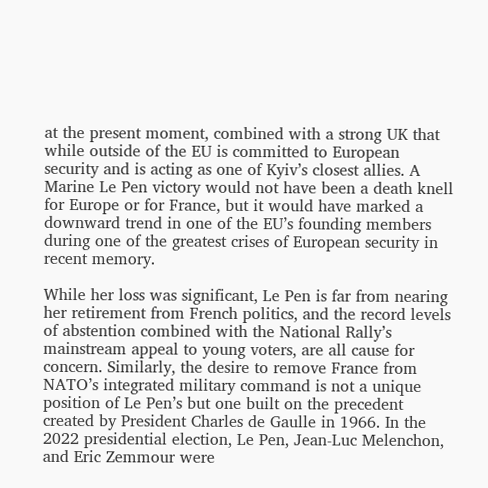at the present moment, combined with a strong UK that while outside of the EU is committed to European security and is acting as one of Kyiv’s closest allies. A Marine Le Pen victory would not have been a death knell for Europe or for France, but it would have marked a downward trend in one of the EU’s founding members during one of the greatest crises of European security in recent memory.

While her loss was significant, Le Pen is far from nearing her retirement from French politics, and the record levels of abstention combined with the National Rally’s mainstream appeal to young voters, are all cause for concern. Similarly, the desire to remove France from NATO’s integrated military command is not a unique position of Le Pen’s but one built on the precedent created by President Charles de Gaulle in 1966. In the 2022 presidential election, Le Pen, Jean-Luc Melenchon, and Eric Zemmour were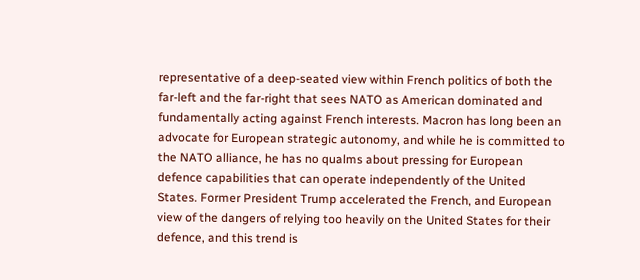representative of a deep-seated view within French politics of both the far-left and the far-right that sees NATO as American dominated and fundamentally acting against French interests. Macron has long been an advocate for European strategic autonomy, and while he is committed to the NATO alliance, he has no qualms about pressing for European defence capabilities that can operate independently of the United States. Former President Trump accelerated the French, and European view of the dangers of relying too heavily on the United States for their defence, and this trend is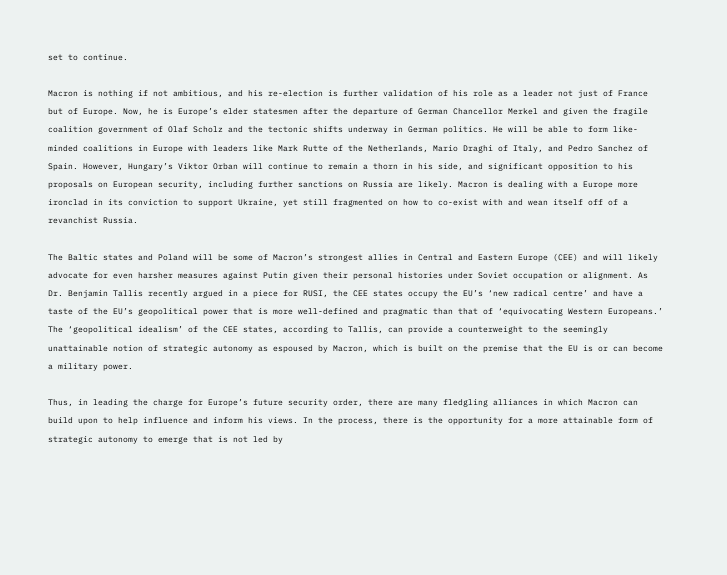set to continue.

Macron is nothing if not ambitious, and his re-election is further validation of his role as a leader not just of France but of Europe. Now, he is Europe’s elder statesmen after the departure of German Chancellor Merkel and given the fragile coalition government of Olaf Scholz and the tectonic shifts underway in German politics. He will be able to form like-minded coalitions in Europe with leaders like Mark Rutte of the Netherlands, Mario Draghi of Italy, and Pedro Sanchez of Spain. However, Hungary’s Viktor Orban will continue to remain a thorn in his side, and significant opposition to his proposals on European security, including further sanctions on Russia are likely. Macron is dealing with a Europe more ironclad in its conviction to support Ukraine, yet still fragmented on how to co-exist with and wean itself off of a revanchist Russia.

The Baltic states and Poland will be some of Macron’s strongest allies in Central and Eastern Europe (CEE) and will likely advocate for even harsher measures against Putin given their personal histories under Soviet occupation or alignment. As Dr. Benjamin Tallis recently argued in a piece for RUSI, the CEE states occupy the EU’s ‘new radical centre’ and have a taste of the EU’s geopolitical power that is more well-defined and pragmatic than that of ‘equivocating Western Europeans.’ The ‘geopolitical idealism’ of the CEE states, according to Tallis, can provide a counterweight to the seemingly unattainable notion of strategic autonomy as espoused by Macron, which is built on the premise that the EU is or can become a military power.

Thus, in leading the charge for Europe’s future security order, there are many fledgling alliances in which Macron can build upon to help influence and inform his views. In the process, there is the opportunity for a more attainable form of strategic autonomy to emerge that is not led by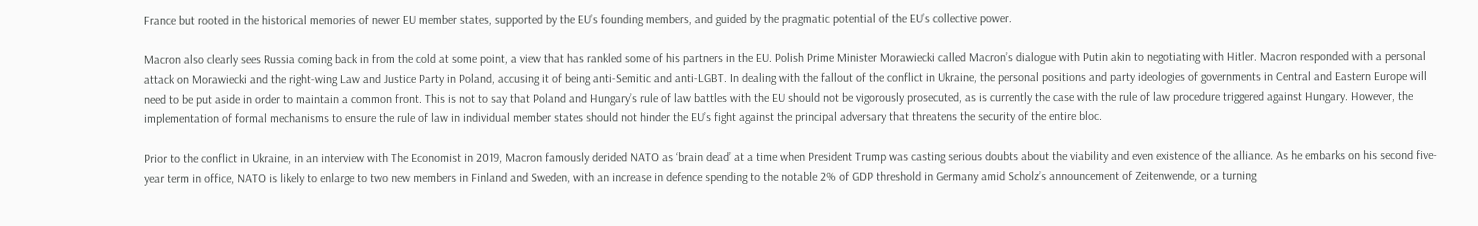France but rooted in the historical memories of newer EU member states, supported by the EU’s founding members, and guided by the pragmatic potential of the EU’s collective power.

Macron also clearly sees Russia coming back in from the cold at some point, a view that has rankled some of his partners in the EU. Polish Prime Minister Morawiecki called Macron’s dialogue with Putin akin to negotiating with Hitler. Macron responded with a personal attack on Morawiecki and the right-wing Law and Justice Party in Poland, accusing it of being anti-Semitic and anti-LGBT. In dealing with the fallout of the conflict in Ukraine, the personal positions and party ideologies of governments in Central and Eastern Europe will need to be put aside in order to maintain a common front. This is not to say that Poland and Hungary’s rule of law battles with the EU should not be vigorously prosecuted, as is currently the case with the rule of law procedure triggered against Hungary. However, the implementation of formal mechanisms to ensure the rule of law in individual member states should not hinder the EU’s fight against the principal adversary that threatens the security of the entire bloc.

Prior to the conflict in Ukraine, in an interview with The Economist in 2019, Macron famously derided NATO as ‘brain dead’ at a time when President Trump was casting serious doubts about the viability and even existence of the alliance. As he embarks on his second five-year term in office, NATO is likely to enlarge to two new members in Finland and Sweden, with an increase in defence spending to the notable 2% of GDP threshold in Germany amid Scholz’s announcement of Zeitenwende, or a turning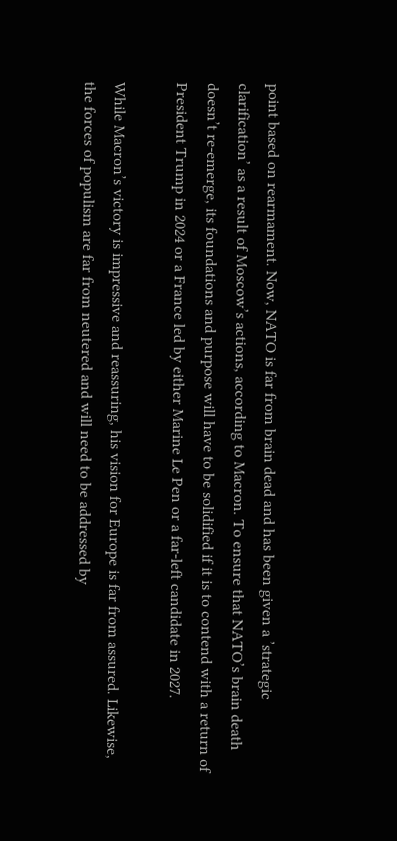point based on rearmament. Now, NATO is far from brain dead and has been given a ’strategic clarification’ as a result of Moscow’s actions, according to Macron. To ensure that NATO’s brain death doesn’t re-emerge, its foundations and purpose will have to be solidified if it is to contend with a return of President Trump in 2024 or a France led by either Marine Le Pen or a far-left candidate in 2027.

While Macron’s victory is impressive and reassuring, his vision for Europe is far from assured. Likewise, the forces of populism are far from neutered and will need to be addressed by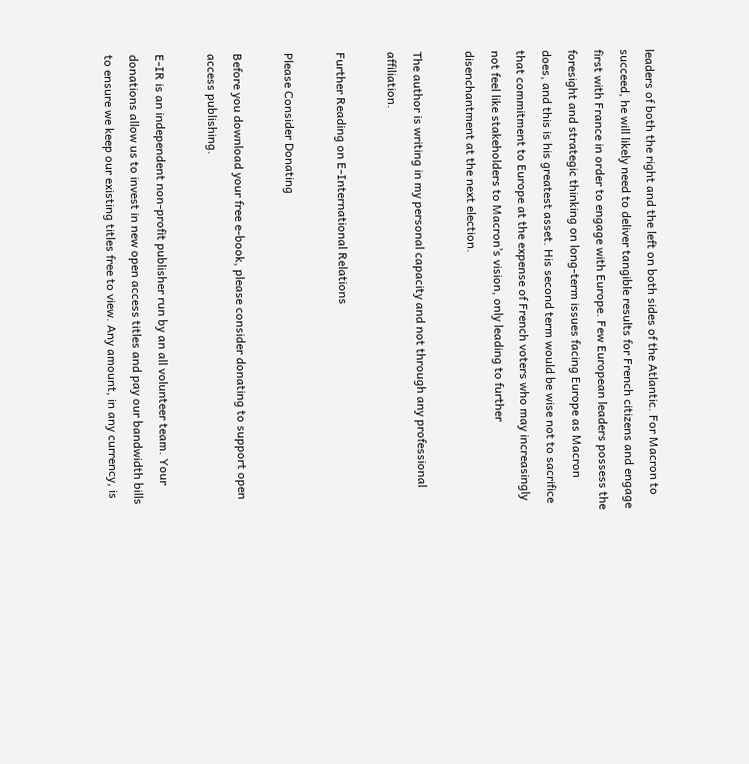leaders of both the right and the left on both sides of the Atlantic. For Macron to succeed, he will likely need to deliver tangible results for French citizens and engage first with France in order to engage with Europe. Few European leaders possess the foresight and strategic thinking on long-term issues facing Europe as Macron does, and this is his greatest asset. His second term would be wise not to sacrifice that commitment to Europe at the expense of French voters who may increasingly not feel like stakeholders to Macron’s vision, only leading to further disenchantment at the next election.

The author is writing in my personal capacity and not through any professional affiliation.

Further Reading on E-International Relations

Please Consider Donating

Before you download your free e-book, please consider donating to support open access publishing.

E-IR is an independent non-profit publisher run by an all volunteer team. Your donations allow us to invest in new open access titles and pay our bandwidth bills to ensure we keep our existing titles free to view. Any amount, in any currency, is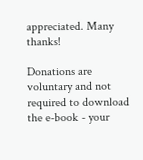appreciated. Many thanks!

Donations are voluntary and not required to download the e-book - your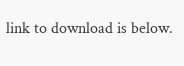link to download is below.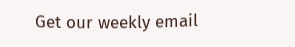Get our weekly email